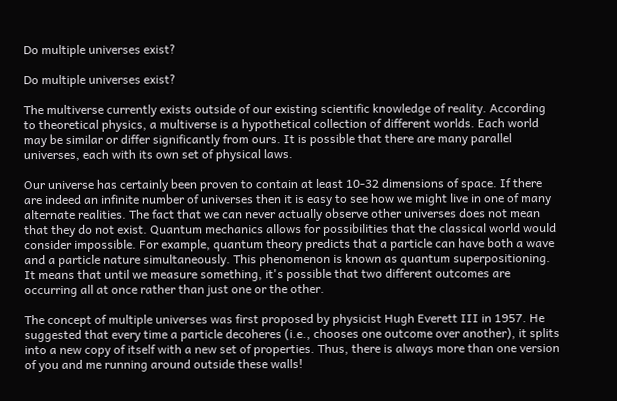Do multiple universes exist?

Do multiple universes exist?

The multiverse currently exists outside of our existing scientific knowledge of reality. According to theoretical physics, a multiverse is a hypothetical collection of different worlds. Each world may be similar or differ significantly from ours. It is possible that there are many parallel universes, each with its own set of physical laws.

Our universe has certainly been proven to contain at least 10-32 dimensions of space. If there are indeed an infinite number of universes then it is easy to see how we might live in one of many alternate realities. The fact that we can never actually observe other universes does not mean that they do not exist. Quantum mechanics allows for possibilities that the classical world would consider impossible. For example, quantum theory predicts that a particle can have both a wave and a particle nature simultaneously. This phenomenon is known as quantum superpositioning. It means that until we measure something, it's possible that two different outcomes are occurring all at once rather than just one or the other.

The concept of multiple universes was first proposed by physicist Hugh Everett III in 1957. He suggested that every time a particle decoheres (i.e., chooses one outcome over another), it splits into a new copy of itself with a new set of properties. Thus, there is always more than one version of you and me running around outside these walls!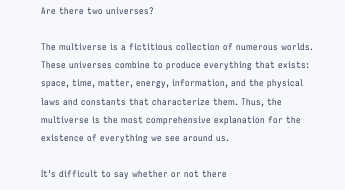Are there two universes?

The multiverse is a fictitious collection of numerous worlds. These universes combine to produce everything that exists: space, time, matter, energy, information, and the physical laws and constants that characterize them. Thus, the multiverse is the most comprehensive explanation for the existence of everything we see around us.

It's difficult to say whether or not there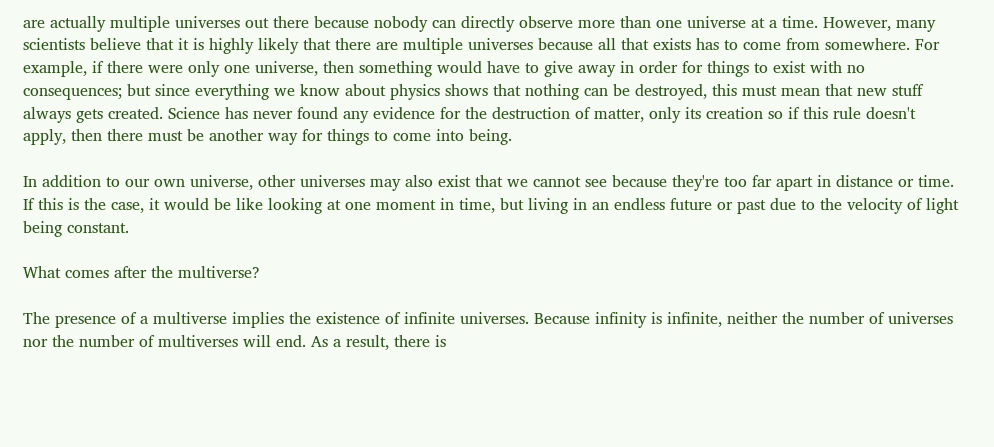are actually multiple universes out there because nobody can directly observe more than one universe at a time. However, many scientists believe that it is highly likely that there are multiple universes because all that exists has to come from somewhere. For example, if there were only one universe, then something would have to give away in order for things to exist with no consequences; but since everything we know about physics shows that nothing can be destroyed, this must mean that new stuff always gets created. Science has never found any evidence for the destruction of matter, only its creation so if this rule doesn't apply, then there must be another way for things to come into being.

In addition to our own universe, other universes may also exist that we cannot see because they're too far apart in distance or time. If this is the case, it would be like looking at one moment in time, but living in an endless future or past due to the velocity of light being constant.

What comes after the multiverse?

The presence of a multiverse implies the existence of infinite universes. Because infinity is infinite, neither the number of universes nor the number of multiverses will end. As a result, there is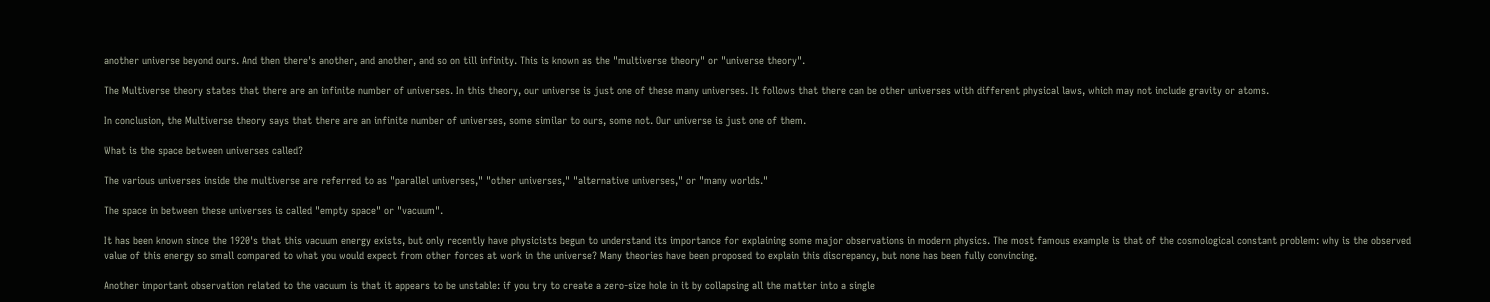another universe beyond ours. And then there's another, and another, and so on till infinity. This is known as the "multiverse theory" or "universe theory".

The Multiverse theory states that there are an infinite number of universes. In this theory, our universe is just one of these many universes. It follows that there can be other universes with different physical laws, which may not include gravity or atoms.

In conclusion, the Multiverse theory says that there are an infinite number of universes, some similar to ours, some not. Our universe is just one of them.

What is the space between universes called?

The various universes inside the multiverse are referred to as "parallel universes," "other universes," "alternative universes," or "many worlds."

The space in between these universes is called "empty space" or "vacuum".

It has been known since the 1920's that this vacuum energy exists, but only recently have physicists begun to understand its importance for explaining some major observations in modern physics. The most famous example is that of the cosmological constant problem: why is the observed value of this energy so small compared to what you would expect from other forces at work in the universe? Many theories have been proposed to explain this discrepancy, but none has been fully convincing.

Another important observation related to the vacuum is that it appears to be unstable: if you try to create a zero-size hole in it by collapsing all the matter into a single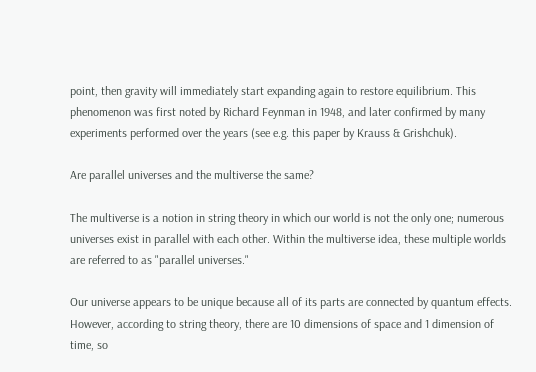point, then gravity will immediately start expanding again to restore equilibrium. This phenomenon was first noted by Richard Feynman in 1948, and later confirmed by many experiments performed over the years (see e.g. this paper by Krauss & Grishchuk).

Are parallel universes and the multiverse the same?

The multiverse is a notion in string theory in which our world is not the only one; numerous universes exist in parallel with each other. Within the multiverse idea, these multiple worlds are referred to as "parallel universes."

Our universe appears to be unique because all of its parts are connected by quantum effects. However, according to string theory, there are 10 dimensions of space and 1 dimension of time, so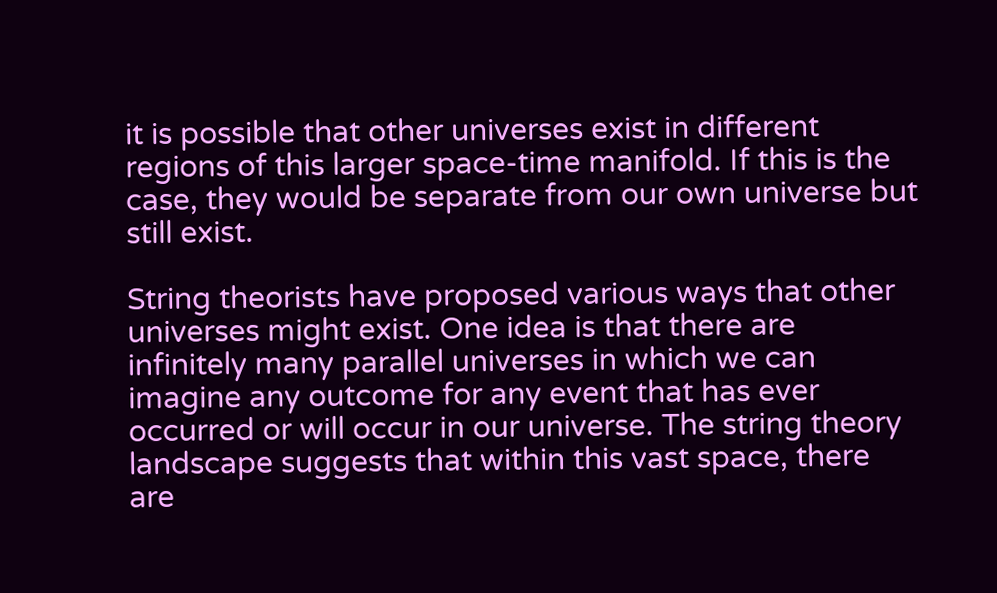it is possible that other universes exist in different regions of this larger space-time manifold. If this is the case, they would be separate from our own universe but still exist.

String theorists have proposed various ways that other universes might exist. One idea is that there are infinitely many parallel universes in which we can imagine any outcome for any event that has ever occurred or will occur in our universe. The string theory landscape suggests that within this vast space, there are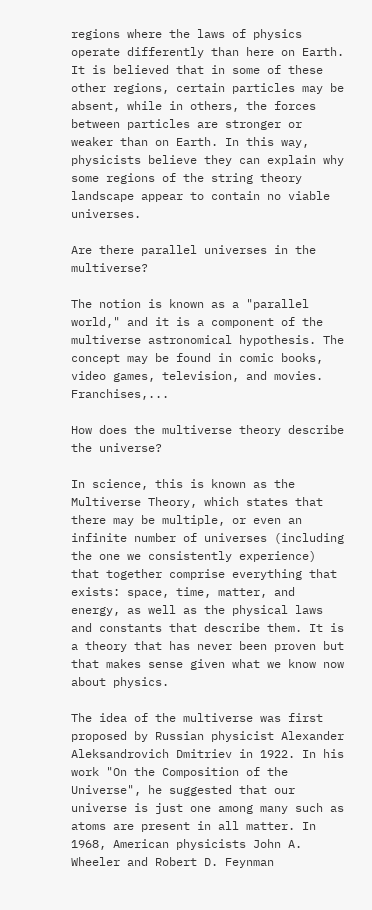regions where the laws of physics operate differently than here on Earth. It is believed that in some of these other regions, certain particles may be absent, while in others, the forces between particles are stronger or weaker than on Earth. In this way, physicists believe they can explain why some regions of the string theory landscape appear to contain no viable universes.

Are there parallel universes in the multiverse?

The notion is known as a "parallel world," and it is a component of the multiverse astronomical hypothesis. The concept may be found in comic books, video games, television, and movies. Franchises,...

How does the multiverse theory describe the universe?

In science, this is known as the Multiverse Theory, which states that there may be multiple, or even an infinite number of universes (including the one we consistently experience) that together comprise everything that exists: space, time, matter, and energy, as well as the physical laws and constants that describe them. It is a theory that has never been proven but that makes sense given what we know now about physics.

The idea of the multiverse was first proposed by Russian physicist Alexander Aleksandrovich Dmitriev in 1922. In his work "On the Composition of the Universe", he suggested that our universe is just one among many such as atoms are present in all matter. In 1968, American physicists John A. Wheeler and Robert D. Feynman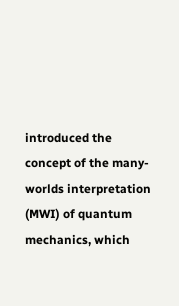introduced the concept of the many-worlds interpretation (MWI) of quantum mechanics, which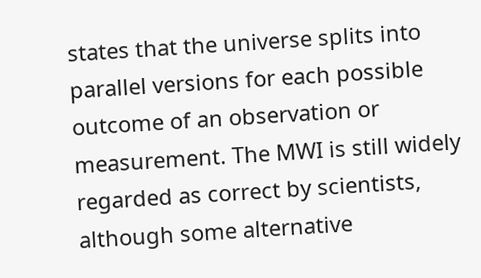states that the universe splits into parallel versions for each possible outcome of an observation or measurement. The MWI is still widely regarded as correct by scientists, although some alternative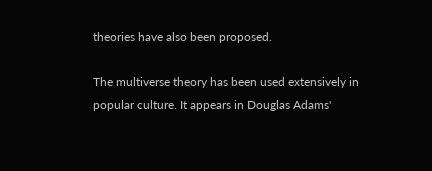theories have also been proposed.

The multiverse theory has been used extensively in popular culture. It appears in Douglas Adams'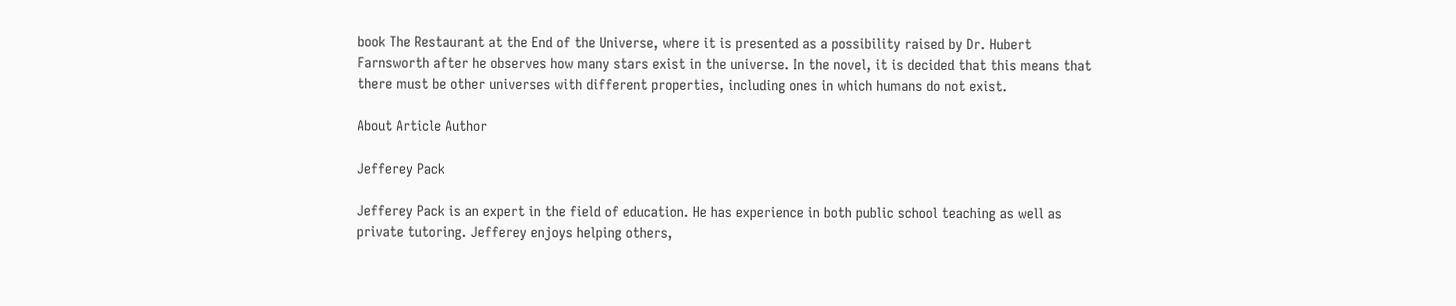book The Restaurant at the End of the Universe, where it is presented as a possibility raised by Dr. Hubert Farnsworth after he observes how many stars exist in the universe. In the novel, it is decided that this means that there must be other universes with different properties, including ones in which humans do not exist.

About Article Author

Jefferey Pack

Jefferey Pack is an expert in the field of education. He has experience in both public school teaching as well as private tutoring. Jefferey enjoys helping others,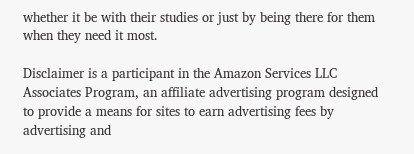whether it be with their studies or just by being there for them when they need it most.

Disclaimer is a participant in the Amazon Services LLC Associates Program, an affiliate advertising program designed to provide a means for sites to earn advertising fees by advertising and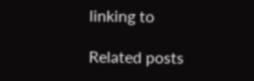linking to

Related posts